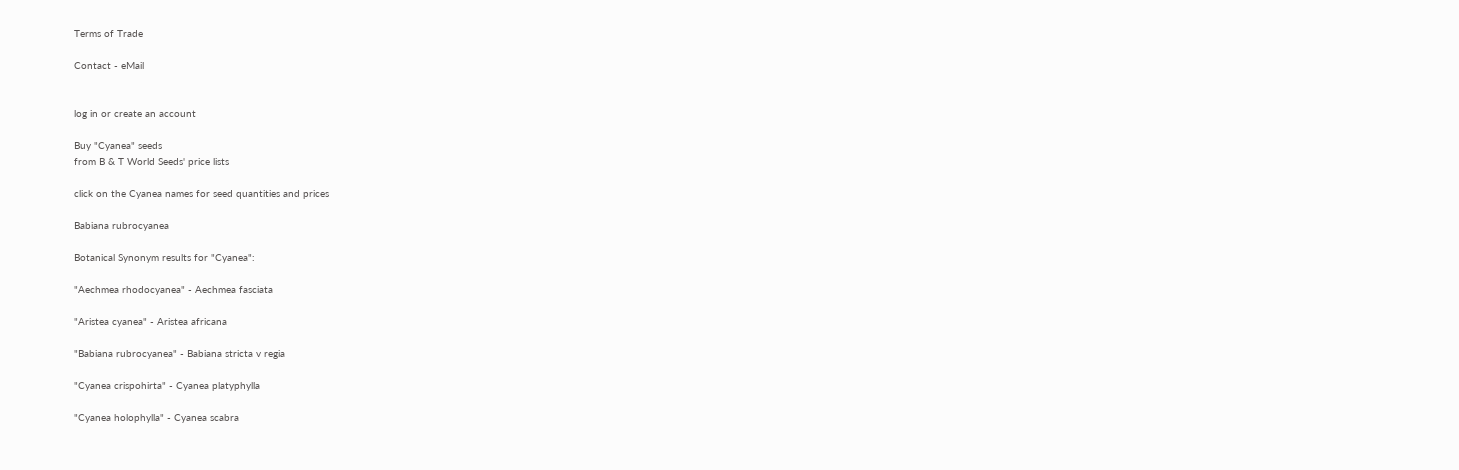Terms of Trade

Contact - eMail


log in or create an account

Buy "Cyanea" seeds
from B & T World Seeds' price lists

click on the Cyanea names for seed quantities and prices

Babiana rubrocyanea

Botanical Synonym results for "Cyanea":

"Aechmea rhodocyanea" - Aechmea fasciata

"Aristea cyanea" - Aristea africana

"Babiana rubrocyanea" - Babiana stricta v regia

"Cyanea crispohirta" - Cyanea platyphylla

"Cyanea holophylla" - Cyanea scabra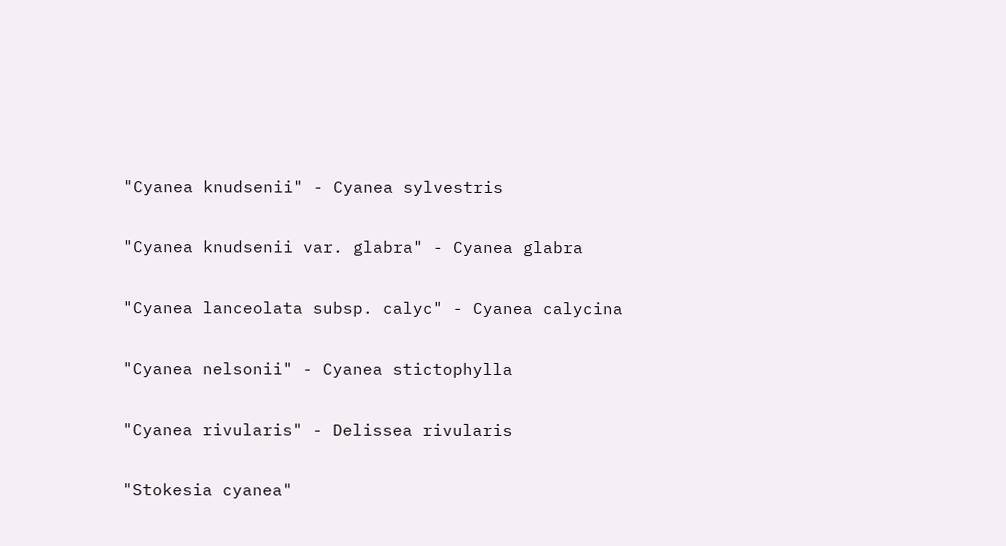"Cyanea knudsenii" - Cyanea sylvestris

"Cyanea knudsenii var. glabra" - Cyanea glabra

"Cyanea lanceolata subsp. calyc" - Cyanea calycina

"Cyanea nelsonii" - Cyanea stictophylla

"Cyanea rivularis" - Delissea rivularis

"Stokesia cyanea"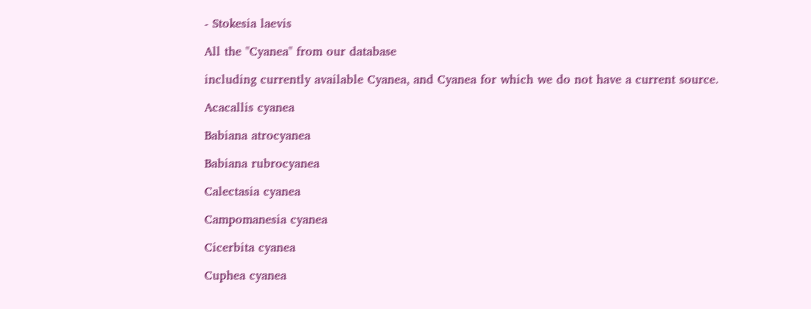- Stokesia laevis

All the "Cyanea" from our database

including currently available Cyanea, and Cyanea for which we do not have a current source.

Acacallis cyanea

Babiana atrocyanea

Babiana rubrocyanea

Calectasia cyanea

Campomanesia cyanea

Cicerbita cyanea

Cuphea cyanea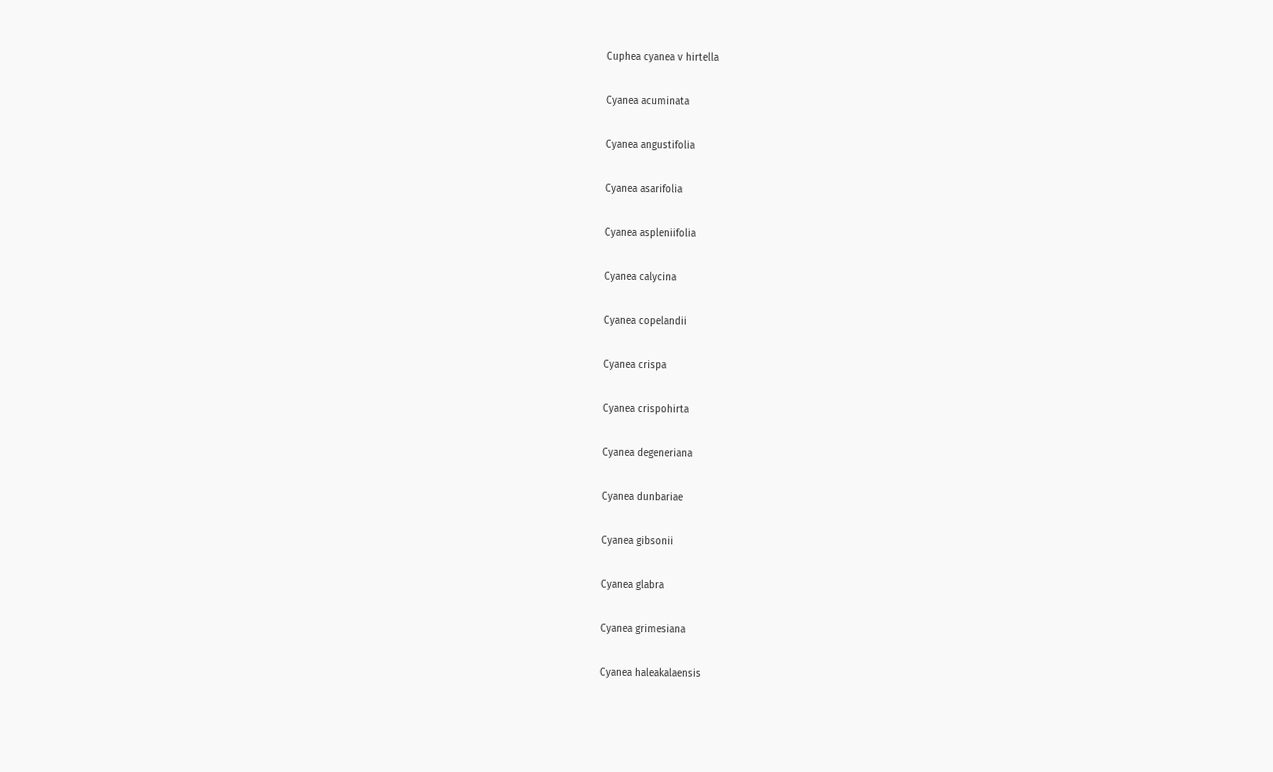Cuphea cyanea v hirtella

Cyanea acuminata

Cyanea angustifolia

Cyanea asarifolia

Cyanea aspleniifolia

Cyanea calycina

Cyanea copelandii

Cyanea crispa

Cyanea crispohirta

Cyanea degeneriana

Cyanea dunbariae

Cyanea gibsonii

Cyanea glabra

Cyanea grimesiana

Cyanea haleakalaensis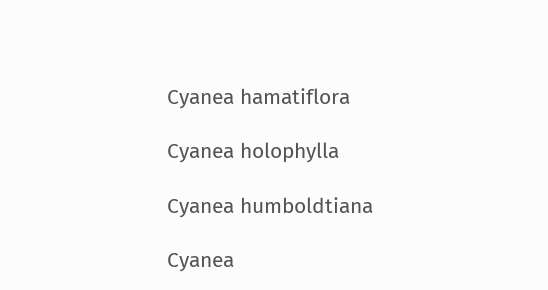Cyanea hamatiflora

Cyanea holophylla

Cyanea humboldtiana

Cyanea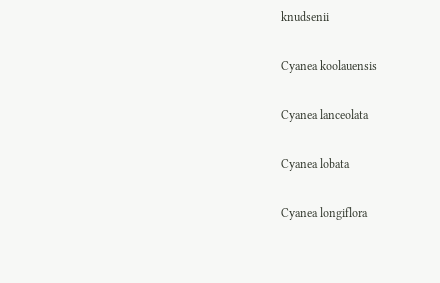knudsenii

Cyanea koolauensis

Cyanea lanceolata

Cyanea lobata

Cyanea longiflora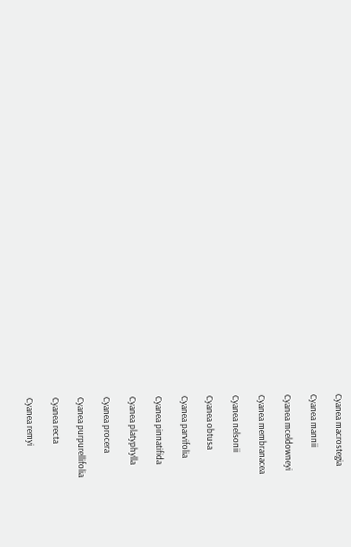Cyanea macrostegia

Cyanea mannii

Cyanea mceldowneyi

Cyanea membranacea

Cyanea nelsonii

Cyanea obtusa

Cyanea parvifolia

Cyanea pinnatifida

Cyanea platyphylla

Cyanea procera

Cyanea purpurellifolia

Cyanea recta

Cyanea remyi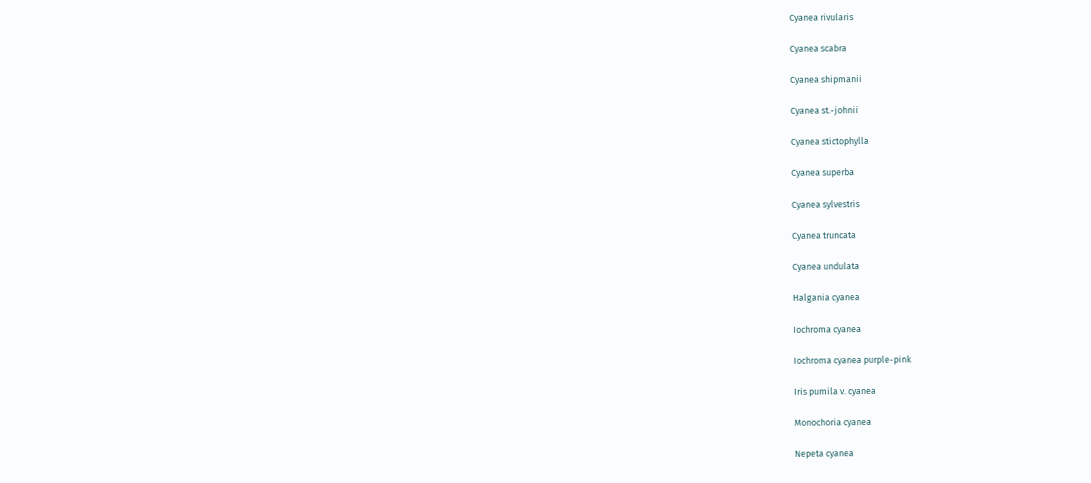Cyanea rivularis

Cyanea scabra

Cyanea shipmanii

Cyanea st.-johnii

Cyanea stictophylla

Cyanea superba

Cyanea sylvestris

Cyanea truncata

Cyanea undulata

Halgania cyanea

Iochroma cyanea

Iochroma cyanea purple-pink

Iris pumila v. cyanea

Monochoria cyanea

Nepeta cyanea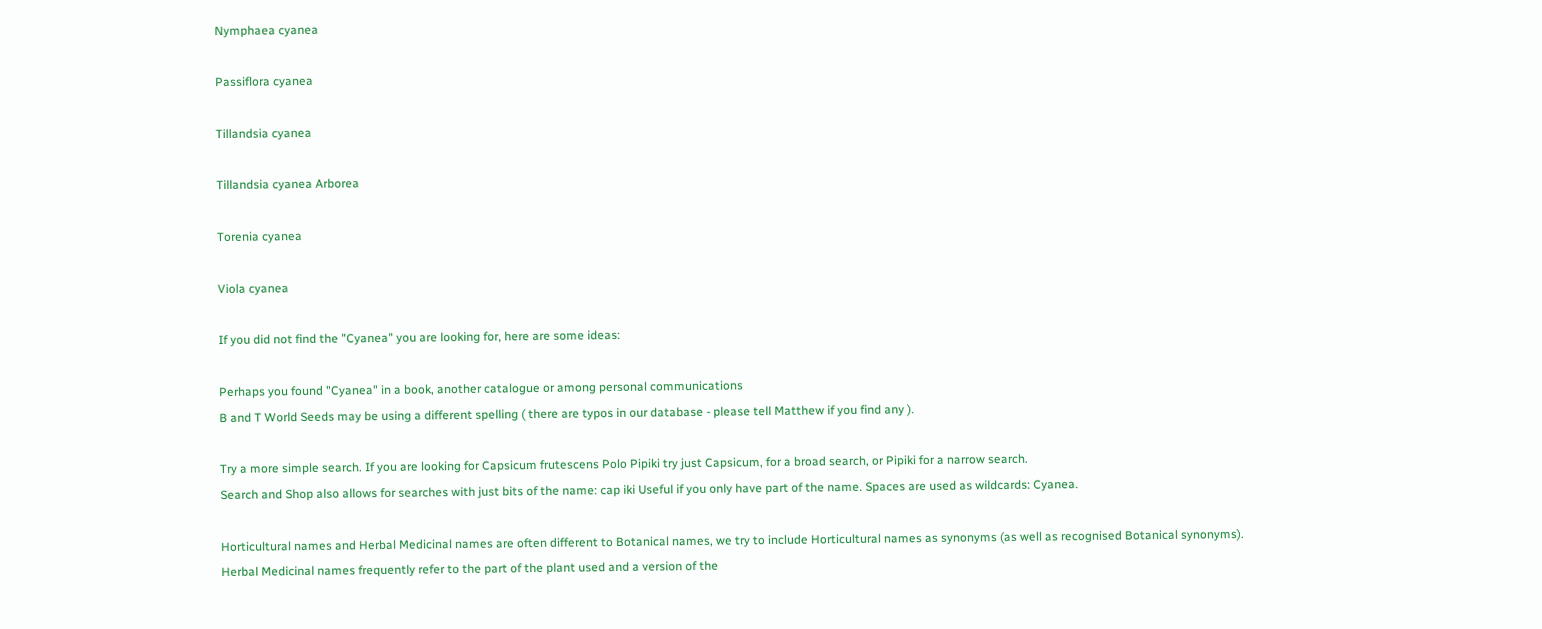Nymphaea cyanea

Passiflora cyanea

Tillandsia cyanea

Tillandsia cyanea Arborea

Torenia cyanea

Viola cyanea

If you did not find the "Cyanea" you are looking for, here are some ideas:

Perhaps you found "Cyanea" in a book, another catalogue or among personal communications
B and T World Seeds may be using a different spelling ( there are typos in our database - please tell Matthew if you find any ).

Try a more simple search. If you are looking for Capsicum frutescens Polo Pipiki try just Capsicum, for a broad search, or Pipiki for a narrow search.
Search and Shop also allows for searches with just bits of the name: cap iki Useful if you only have part of the name. Spaces are used as wildcards: Cyanea.

Horticultural names and Herbal Medicinal names are often different to Botanical names, we try to include Horticultural names as synonyms (as well as recognised Botanical synonyms).
Herbal Medicinal names frequently refer to the part of the plant used and a version of the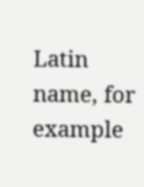Latin name, for example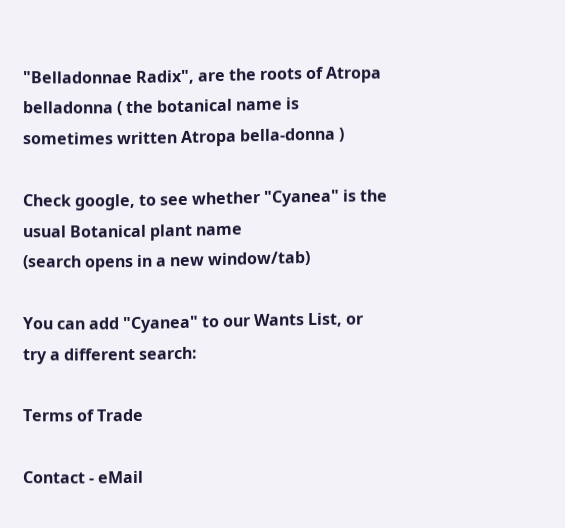"Belladonnae Radix", are the roots of Atropa belladonna ( the botanical name is sometimes written Atropa bella-donna )

Check google, to see whether "Cyanea" is the usual Botanical plant name
(search opens in a new window/tab)

You can add "Cyanea" to our Wants List, or try a different search:

Terms of Trade

Contact - eMail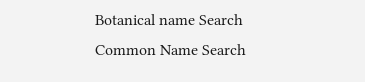Botanical name Search
Common Name Search